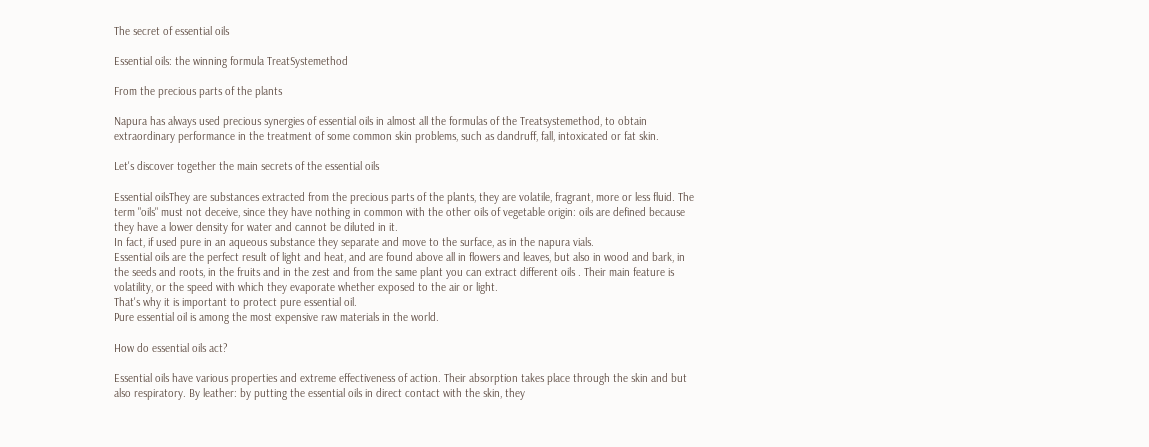The secret of essential oils

Essential oils: the winning formula TreatSystemethod

From the precious parts of the plants

Napura has always used precious synergies of essential oils in almost all the formulas of the Treatsystemethod, to obtain extraordinary performance in the treatment of some common skin problems, such as dandruff, fall, intoxicated or fat skin.

Let's discover together the main secrets of the essential oils

Essential oilsThey are substances extracted from the precious parts of the plants, they are volatile, fragrant, more or less fluid. The term "oils" must not deceive, since they have nothing in common with the other oils of vegetable origin: oils are defined because they have a lower density for water and cannot be diluted in it.
In fact, if used pure in an aqueous substance they separate and move to the surface, as in the napura vials.
Essential oils are the perfect result of light and heat, and are found above all in flowers and leaves, but also in wood and bark, in the seeds and roots, in the fruits and in the zest and from the same plant you can extract different oils . Their main feature is volatility, or the speed with which they evaporate whether exposed to the air or light.
That's why it is important to protect pure essential oil.
Pure essential oil is among the most expensive raw materials in the world.

How do essential oils act?

Essential oils have various properties and extreme effectiveness of action. Their absorption takes place through the skin and but also respiratory. By leather: by putting the essential oils in direct contact with the skin, they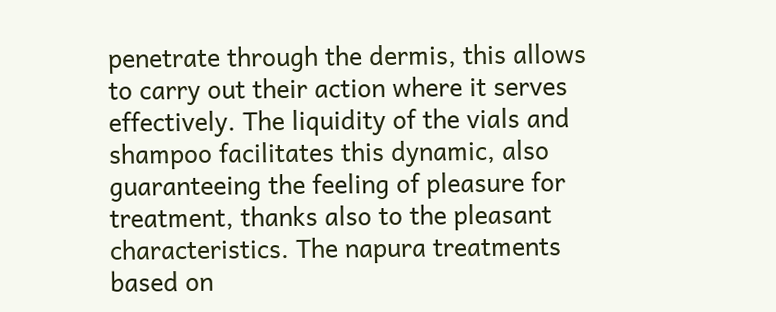penetrate through the dermis, this allows to carry out their action where it serves effectively. The liquidity of the vials and shampoo facilitates this dynamic, also guaranteeing the feeling of pleasure for treatment, thanks also to the pleasant characteristics. The napura treatments based on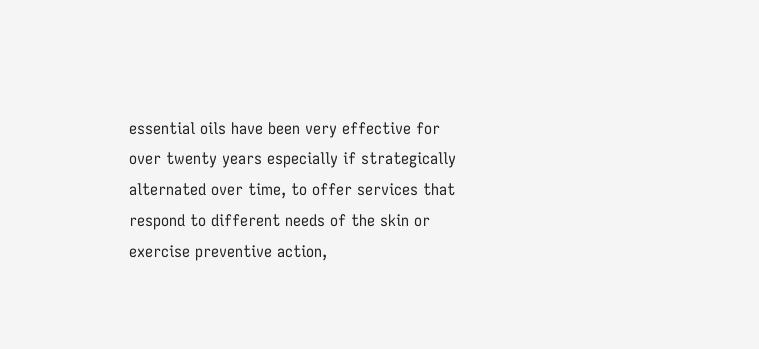essential oils have been very effective for over twenty years especially if strategically alternated over time, to offer services that respond to different needs of the skin or exercise preventive action,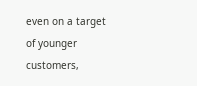even on a target of younger customers,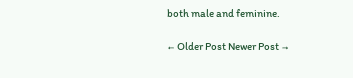both male and feminine.

← Older Post Newer Post →